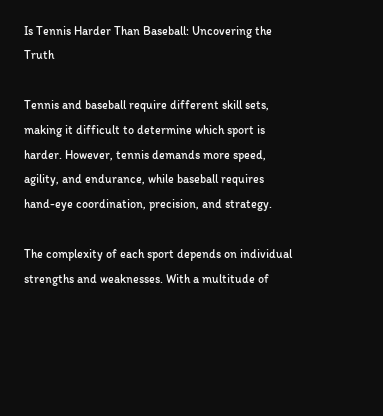Is Tennis Harder Than Baseball: Uncovering the Truth

Tennis and baseball require different skill sets, making it difficult to determine which sport is harder. However, tennis demands more speed, agility, and endurance, while baseball requires hand-eye coordination, precision, and strategy.

The complexity of each sport depends on individual strengths and weaknesses. With a multitude of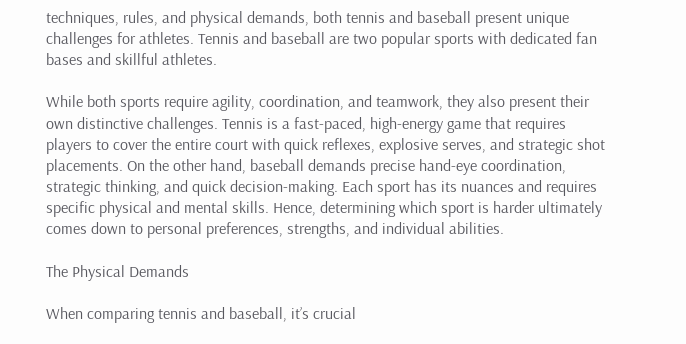techniques, rules, and physical demands, both tennis and baseball present unique challenges for athletes. Tennis and baseball are two popular sports with dedicated fan bases and skillful athletes.

While both sports require agility, coordination, and teamwork, they also present their own distinctive challenges. Tennis is a fast-paced, high-energy game that requires players to cover the entire court with quick reflexes, explosive serves, and strategic shot placements. On the other hand, baseball demands precise hand-eye coordination, strategic thinking, and quick decision-making. Each sport has its nuances and requires specific physical and mental skills. Hence, determining which sport is harder ultimately comes down to personal preferences, strengths, and individual abilities.

The Physical Demands

When comparing tennis and baseball, it’s crucial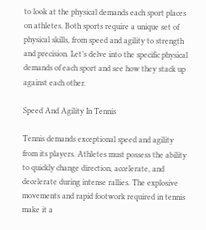to look at the physical demands each sport places on athletes. Both sports require a unique set of physical skills, from speed and agility to strength and precision. Let’s delve into the specific physical demands of each sport and see how they stack up against each other.

Speed And Agility In Tennis

Tennis demands exceptional speed and agility from its players. Athletes must possess the ability to quickly change direction, accelerate, and decelerate during intense rallies. The explosive movements and rapid footwork required in tennis make it a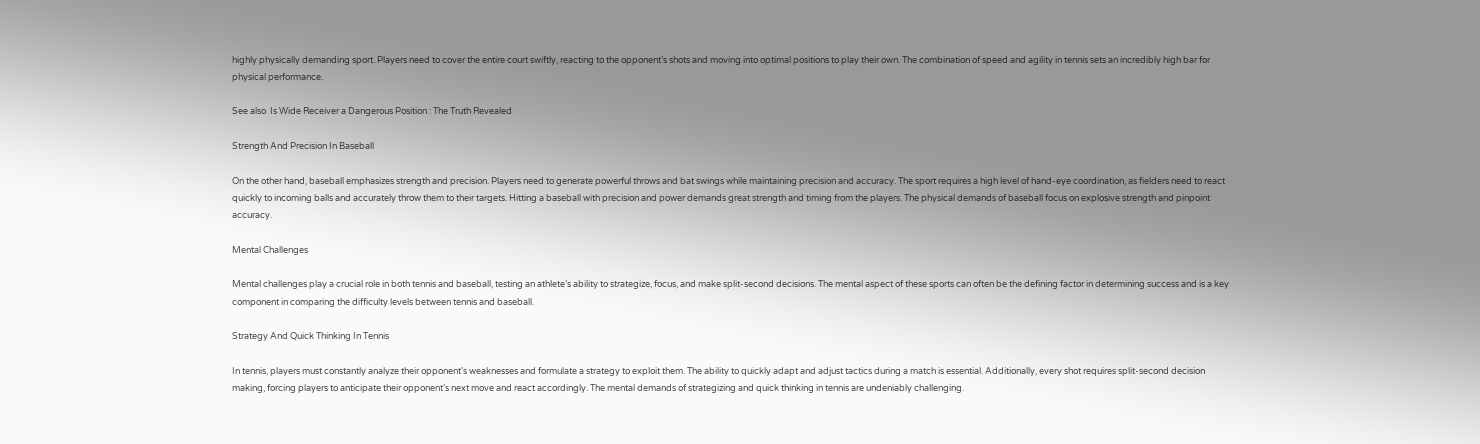highly physically demanding sport. Players need to cover the entire court swiftly, reacting to the opponent’s shots and moving into optimal positions to play their own. The combination of speed and agility in tennis sets an incredibly high bar for physical performance.

See also  Is Wide Receiver a Dangerous Position : The Truth Revealed

Strength And Precision In Baseball

On the other hand, baseball emphasizes strength and precision. Players need to generate powerful throws and bat swings while maintaining precision and accuracy. The sport requires a high level of hand-eye coordination, as fielders need to react quickly to incoming balls and accurately throw them to their targets. Hitting a baseball with precision and power demands great strength and timing from the players. The physical demands of baseball focus on explosive strength and pinpoint accuracy.

Mental Challenges

Mental challenges play a crucial role in both tennis and baseball, testing an athlete’s ability to strategize, focus, and make split-second decisions. The mental aspect of these sports can often be the defining factor in determining success and is a key component in comparing the difficulty levels between tennis and baseball.

Strategy And Quick Thinking In Tennis

In tennis, players must constantly analyze their opponent’s weaknesses and formulate a strategy to exploit them. The ability to quickly adapt and adjust tactics during a match is essential. Additionally, every shot requires split-second decision making, forcing players to anticipate their opponent’s next move and react accordingly. The mental demands of strategizing and quick thinking in tennis are undeniably challenging.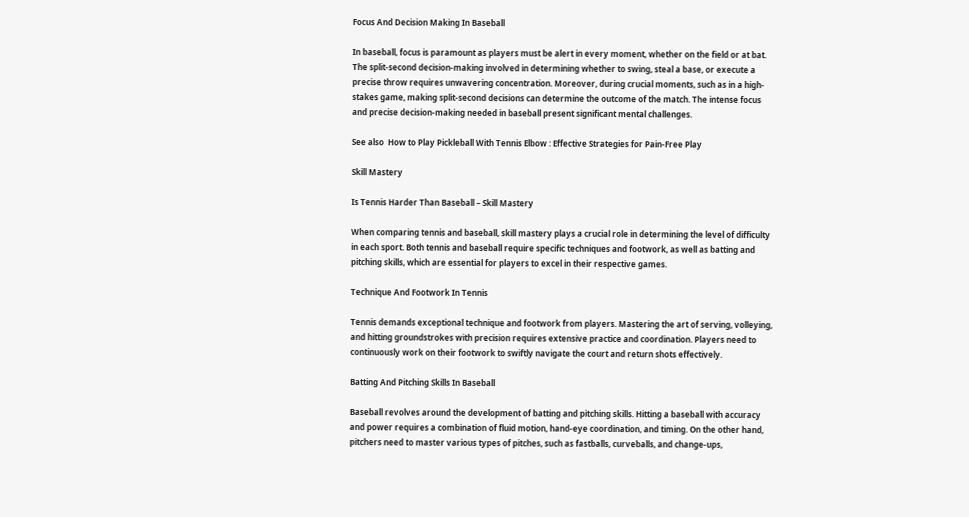Focus And Decision Making In Baseball

In baseball, focus is paramount as players must be alert in every moment, whether on the field or at bat. The split-second decision-making involved in determining whether to swing, steal a base, or execute a precise throw requires unwavering concentration. Moreover, during crucial moments, such as in a high-stakes game, making split-second decisions can determine the outcome of the match. The intense focus and precise decision-making needed in baseball present significant mental challenges.

See also  How to Play Pickleball With Tennis Elbow : Effective Strategies for Pain-Free Play

Skill Mastery

Is Tennis Harder Than Baseball – Skill Mastery

When comparing tennis and baseball, skill mastery plays a crucial role in determining the level of difficulty in each sport. Both tennis and baseball require specific techniques and footwork, as well as batting and pitching skills, which are essential for players to excel in their respective games.

Technique And Footwork In Tennis

Tennis demands exceptional technique and footwork from players. Mastering the art of serving, volleying, and hitting groundstrokes with precision requires extensive practice and coordination. Players need to continuously work on their footwork to swiftly navigate the court and return shots effectively.

Batting And Pitching Skills In Baseball

Baseball revolves around the development of batting and pitching skills. Hitting a baseball with accuracy and power requires a combination of fluid motion, hand-eye coordination, and timing. On the other hand, pitchers need to master various types of pitches, such as fastballs, curveballs, and change-ups,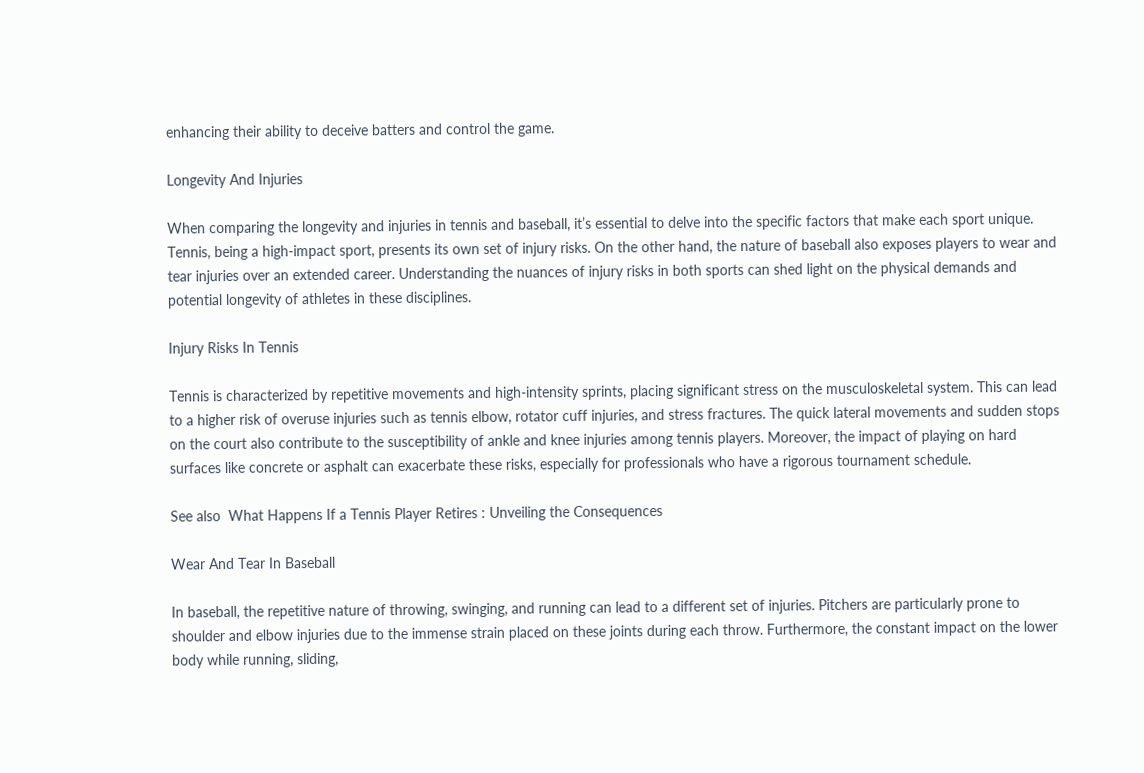enhancing their ability to deceive batters and control the game.

Longevity And Injuries

When comparing the longevity and injuries in tennis and baseball, it’s essential to delve into the specific factors that make each sport unique. Tennis, being a high-impact sport, presents its own set of injury risks. On the other hand, the nature of baseball also exposes players to wear and tear injuries over an extended career. Understanding the nuances of injury risks in both sports can shed light on the physical demands and potential longevity of athletes in these disciplines.

Injury Risks In Tennis

Tennis is characterized by repetitive movements and high-intensity sprints, placing significant stress on the musculoskeletal system. This can lead to a higher risk of overuse injuries such as tennis elbow, rotator cuff injuries, and stress fractures. The quick lateral movements and sudden stops on the court also contribute to the susceptibility of ankle and knee injuries among tennis players. Moreover, the impact of playing on hard surfaces like concrete or asphalt can exacerbate these risks, especially for professionals who have a rigorous tournament schedule.

See also  What Happens If a Tennis Player Retires : Unveiling the Consequences

Wear And Tear In Baseball

In baseball, the repetitive nature of throwing, swinging, and running can lead to a different set of injuries. Pitchers are particularly prone to shoulder and elbow injuries due to the immense strain placed on these joints during each throw. Furthermore, the constant impact on the lower body while running, sliding,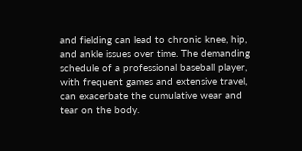and fielding can lead to chronic knee, hip, and ankle issues over time. The demanding schedule of a professional baseball player, with frequent games and extensive travel, can exacerbate the cumulative wear and tear on the body.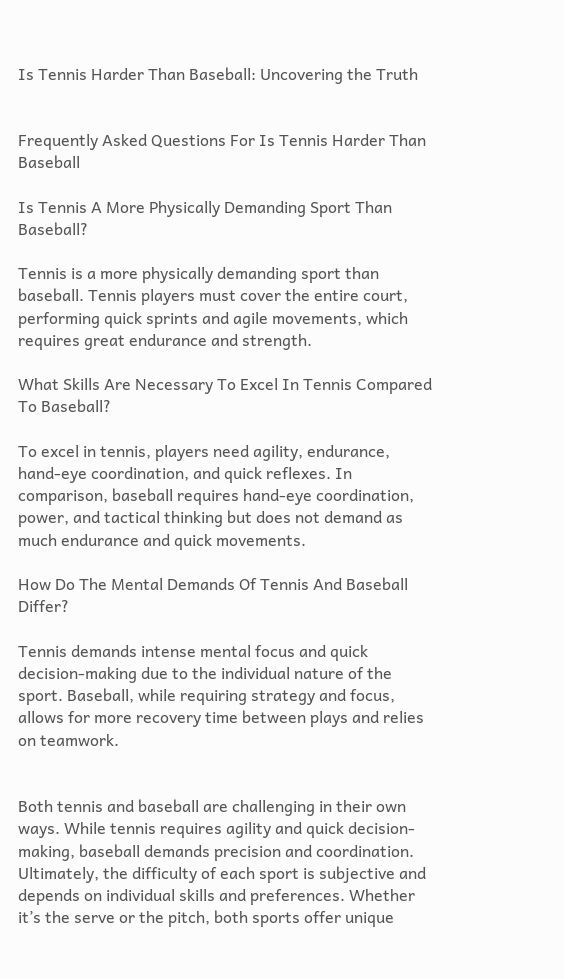Is Tennis Harder Than Baseball: Uncovering the Truth


Frequently Asked Questions For Is Tennis Harder Than Baseball

Is Tennis A More Physically Demanding Sport Than Baseball?

Tennis is a more physically demanding sport than baseball. Tennis players must cover the entire court, performing quick sprints and agile movements, which requires great endurance and strength.

What Skills Are Necessary To Excel In Tennis Compared To Baseball?

To excel in tennis, players need agility, endurance, hand-eye coordination, and quick reflexes. In comparison, baseball requires hand-eye coordination, power, and tactical thinking but does not demand as much endurance and quick movements.

How Do The Mental Demands Of Tennis And Baseball Differ?

Tennis demands intense mental focus and quick decision-making due to the individual nature of the sport. Baseball, while requiring strategy and focus, allows for more recovery time between plays and relies on teamwork.


Both tennis and baseball are challenging in their own ways. While tennis requires agility and quick decision-making, baseball demands precision and coordination. Ultimately, the difficulty of each sport is subjective and depends on individual skills and preferences. Whether it’s the serve or the pitch, both sports offer unique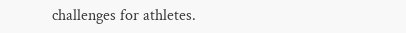challenges for athletes.